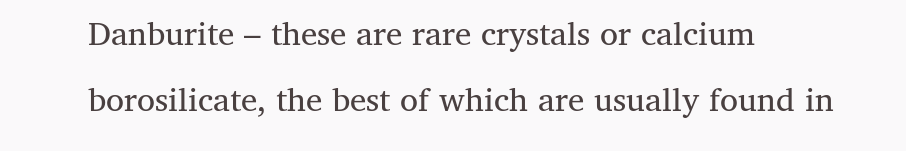Danburite – these are rare crystals or calcium borosilicate, the best of which are usually found in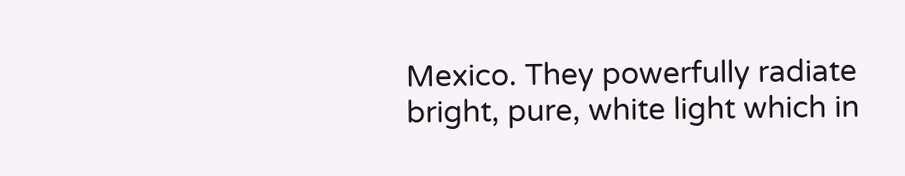Mexico. They powerfully radiate bright, pure, white light which in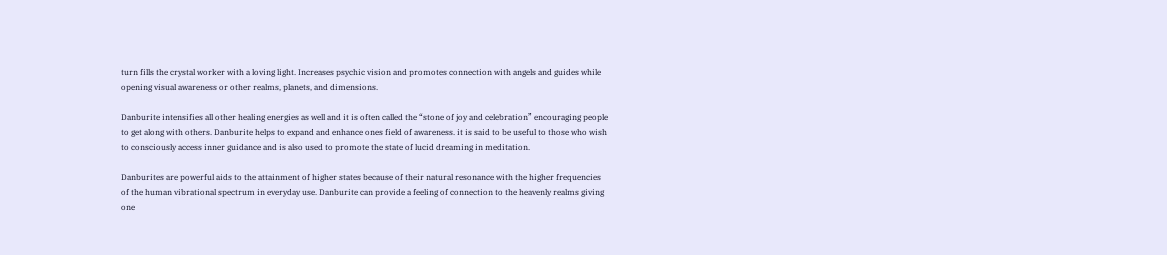turn fills the crystal worker with a loving light. Increases psychic vision and promotes connection with angels and guides while opening visual awareness or other realms, planets, and dimensions.

Danburite intensifies all other healing energies as well and it is often called the “stone of joy and celebration” encouraging people to get along with others. Danburite helps to expand and enhance ones field of awareness. it is said to be useful to those who wish to consciously access inner guidance and is also used to promote the state of lucid dreaming in meditation.

Danburites are powerful aids to the attainment of higher states because of their natural resonance with the higher frequencies of the human vibrational spectrum in everyday use. Danburite can provide a feeling of connection to the heavenly realms giving one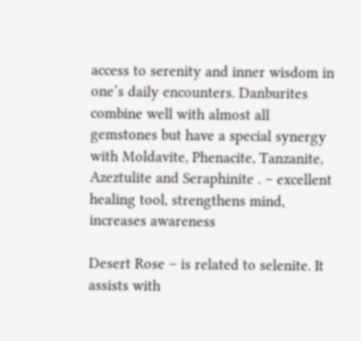access to serenity and inner wisdom in one’s daily encounters. Danburites combine well with almost all gemstones but have a special synergy with Moldavite, Phenacite, Tanzanite, Azeztulite and Seraphinite . – excellent healing tool, strengthens mind, increases awareness

Desert Rose – is related to selenite. It assists with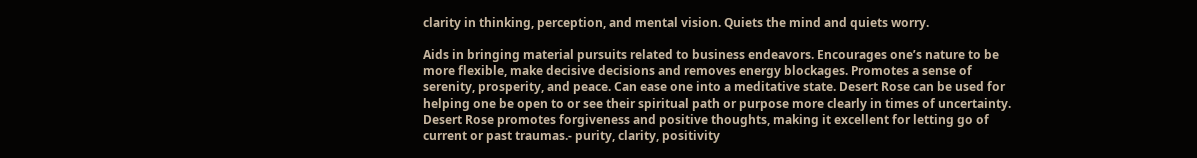clarity in thinking, perception, and mental vision. Quiets the mind and quiets worry.

Aids in bringing material pursuits related to business endeavors. Encourages one’s nature to be more flexible, make decisive decisions and removes energy blockages. Promotes a sense of serenity, prosperity, and peace. Can ease one into a meditative state. Desert Rose can be used for helping one be open to or see their spiritual path or purpose more clearly in times of uncertainty. Desert Rose promotes forgiveness and positive thoughts, making it excellent for letting go of current or past traumas.- purity, clarity, positivity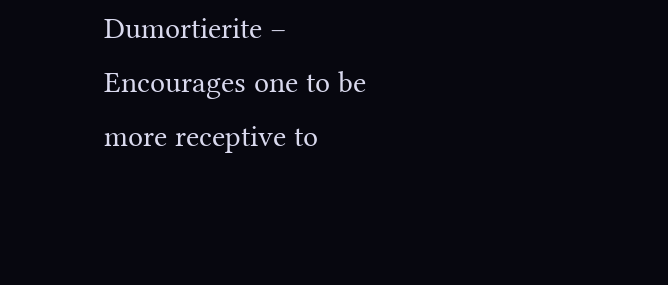Dumortierite – Encourages one to be more receptive to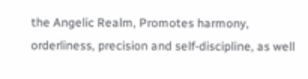the Angelic Realm, Promotes harmony, orderliness, precision and self-discipline, as well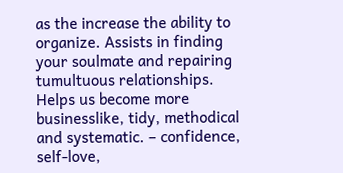as the increase the ability to organize. Assists in finding your soulmate and repairing tumultuous relationships. Helps us become more businesslike, tidy, methodical and systematic. – confidence, self-love,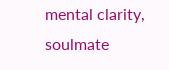mental clarity, soulmate